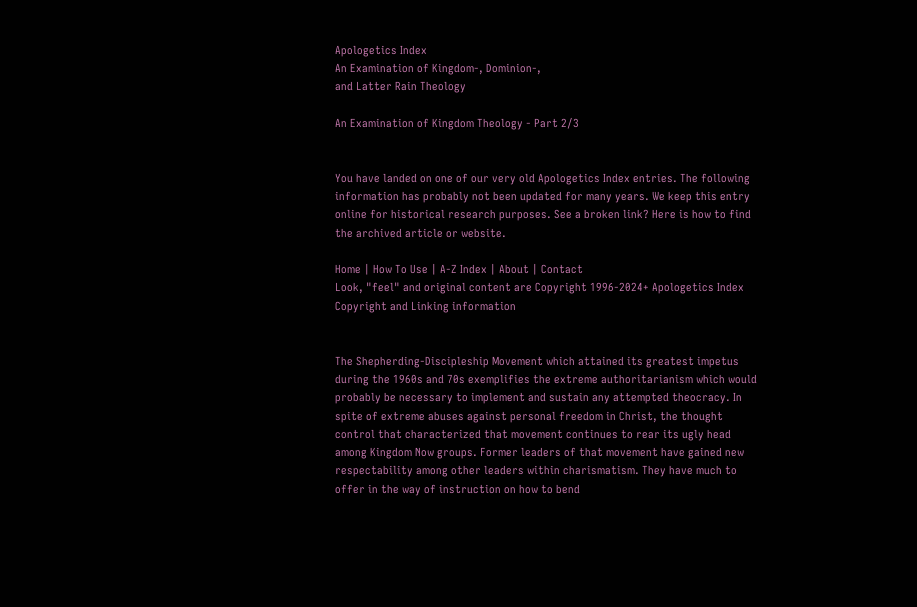Apologetics Index
An Examination of Kingdom-, Dominion-,
and Latter Rain Theology

An Examination of Kingdom Theology - Part 2/3


You have landed on one of our very old Apologetics Index entries. The following information has probably not been updated for many years. We keep this entry online for historical research purposes. See a broken link? Here is how to find the archived article or website.

Home | How To Use | A-Z Index | About | Contact
Look, "feel" and original content are Copyright 1996-2024+ Apologetics Index
Copyright and Linking information


The Shepherding-Discipleship Movement which attained its greatest impetus during the 1960s and 70s exemplifies the extreme authoritarianism which would probably be necessary to implement and sustain any attempted theocracy. In spite of extreme abuses against personal freedom in Christ, the thought control that characterized that movement continues to rear its ugly head among Kingdom Now groups. Former leaders of that movement have gained new respectability among other leaders within charismatism. They have much to offer in the way of instruction on how to bend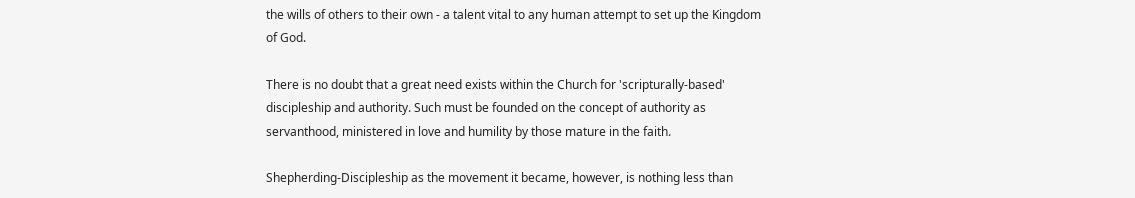the wills of others to their own - a talent vital to any human attempt to set up the Kingdom of God.

There is no doubt that a great need exists within the Church for 'scripturally-based' discipleship and authority. Such must be founded on the concept of authority as servanthood, ministered in love and humility by those mature in the faith.

Shepherding-Discipleship as the movement it became, however, is nothing less than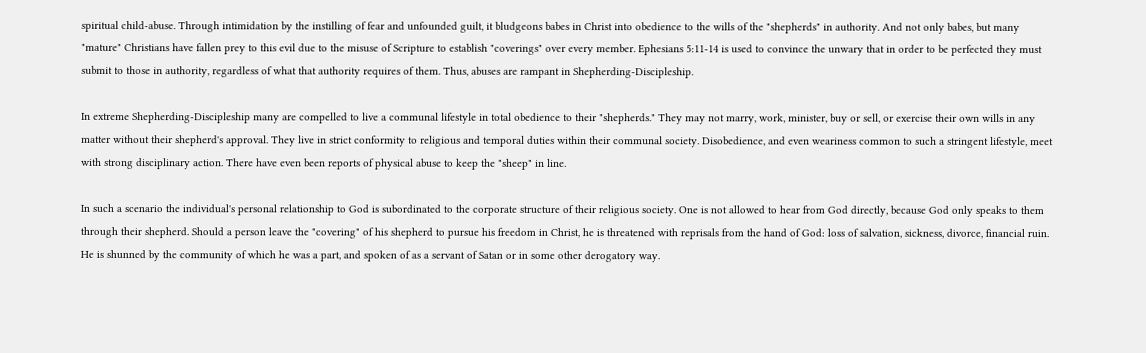spiritual child-abuse. Through intimidation by the instilling of fear and unfounded guilt, it bludgeons babes in Christ into obedience to the wills of the "shepherds" in authority. And not only babes, but many "mature" Christians have fallen prey to this evil due to the misuse of Scripture to establish "coverings" over every member. Ephesians 5:11-14 is used to convince the unwary that in order to be perfected they must submit to those in authority, regardless of what that authority requires of them. Thus, abuses are rampant in Shepherding-Discipleship.

In extreme Shepherding-Discipleship many are compelled to live a communal lifestyle in total obedience to their "shepherds." They may not marry, work, minister, buy or sell, or exercise their own wills in any matter without their shepherd's approval. They live in strict conformity to religious and temporal duties within their communal society. Disobedience, and even weariness common to such a stringent lifestyle, meet with strong disciplinary action. There have even been reports of physical abuse to keep the "sheep" in line.

In such a scenario the individual's personal relationship to God is subordinated to the corporate structure of their religious society. One is not allowed to hear from God directly, because God only speaks to them through their shepherd. Should a person leave the "covering" of his shepherd to pursue his freedom in Christ, he is threatened with reprisals from the hand of God: loss of salvation, sickness, divorce, financial ruin. He is shunned by the community of which he was a part, and spoken of as a servant of Satan or in some other derogatory way.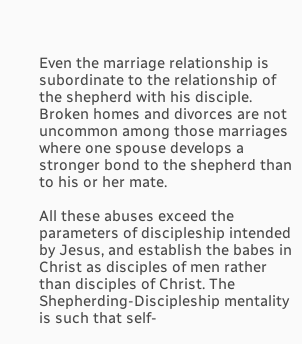Even the marriage relationship is subordinate to the relationship of the shepherd with his disciple. Broken homes and divorces are not uncommon among those marriages where one spouse develops a stronger bond to the shepherd than to his or her mate.

All these abuses exceed the parameters of discipleship intended by Jesus, and establish the babes in Christ as disciples of men rather than disciples of Christ. The Shepherding-Discipleship mentality is such that self-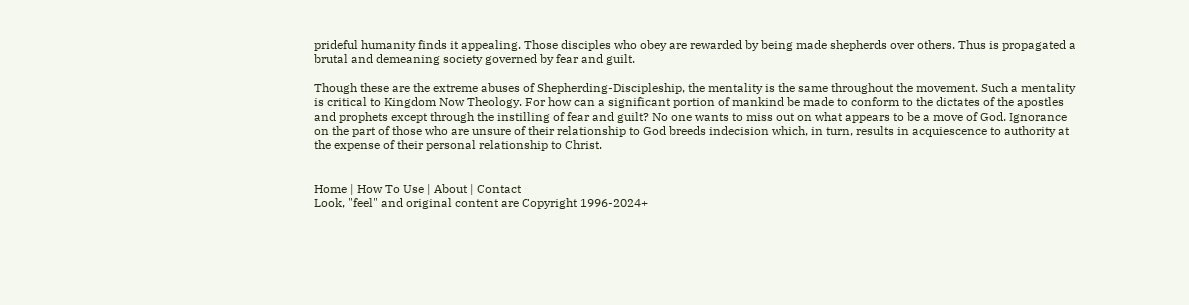prideful humanity finds it appealing. Those disciples who obey are rewarded by being made shepherds over others. Thus is propagated a brutal and demeaning society governed by fear and guilt.

Though these are the extreme abuses of Shepherding-Discipleship, the mentality is the same throughout the movement. Such a mentality is critical to Kingdom Now Theology. For how can a significant portion of mankind be made to conform to the dictates of the apostles and prophets except through the instilling of fear and guilt? No one wants to miss out on what appears to be a move of God. Ignorance on the part of those who are unsure of their relationship to God breeds indecision which, in turn, results in acquiescence to authority at the expense of their personal relationship to Christ.


Home | How To Use | About | Contact
Look, "feel" and original content are Copyright 1996-2024+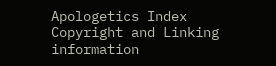Apologetics Index
Copyright and Linking information